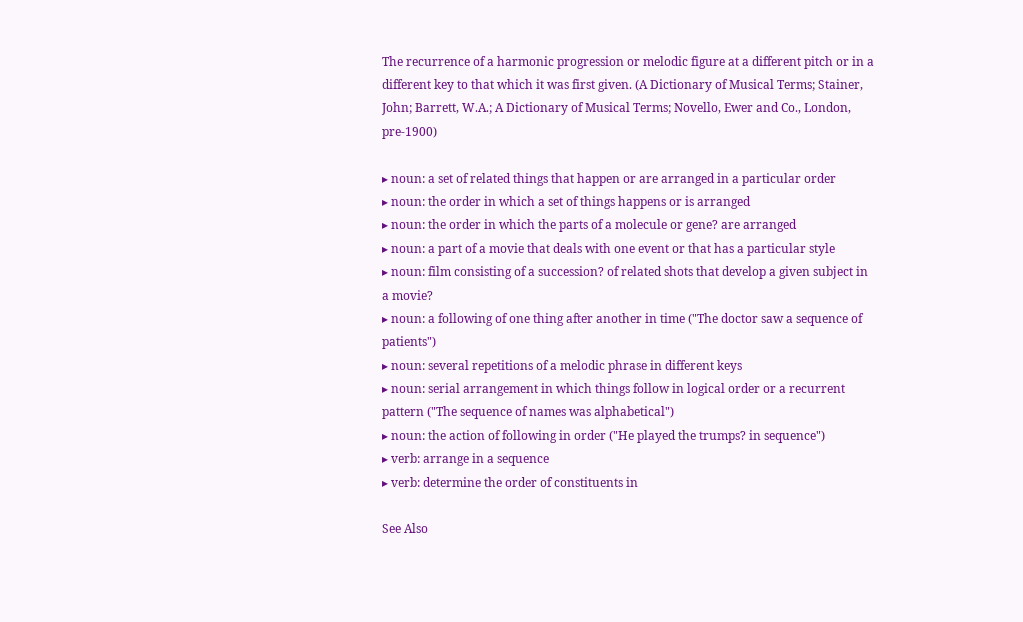The recurrence of a harmonic progression or melodic figure at a different pitch or in a different key to that which it was first given. (A Dictionary of Musical Terms; Stainer, John; Barrett, W.A.; A Dictionary of Musical Terms; Novello, Ewer and Co., London, pre-1900)

▸ noun: a set of related things that happen or are arranged in a particular order
▸ noun: the order in which a set of things happens or is arranged
▸ noun: the order in which the parts of a molecule or gene? are arranged
▸ noun: a part of a movie that deals with one event or that has a particular style
▸ noun: film consisting of a succession? of related shots that develop a given subject in a movie?
▸ noun: a following of one thing after another in time ("The doctor saw a sequence of patients")
▸ noun: several repetitions of a melodic phrase in different keys
▸ noun: serial arrangement in which things follow in logical order or a recurrent pattern ("The sequence of names was alphabetical")
▸ noun: the action of following in order ("He played the trumps? in sequence")
▸ verb: arrange in a sequence
▸ verb: determine the order of constituents in

See Also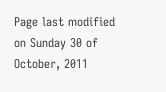Page last modified on Sunday 30 of October, 2011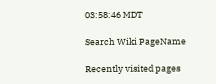03:58:46 MDT

Search Wiki PageName

Recently visited pages